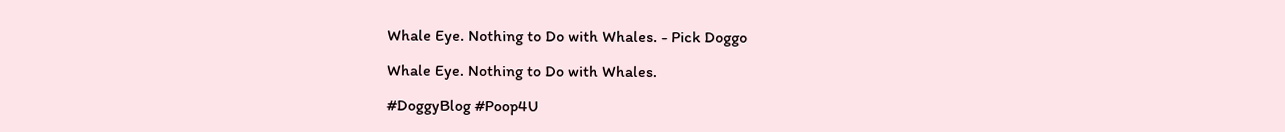Whale Eye. Nothing to Do with Whales. - Pick Doggo

Whale Eye. Nothing to Do with Whales.

#DoggyBlog #Poop4U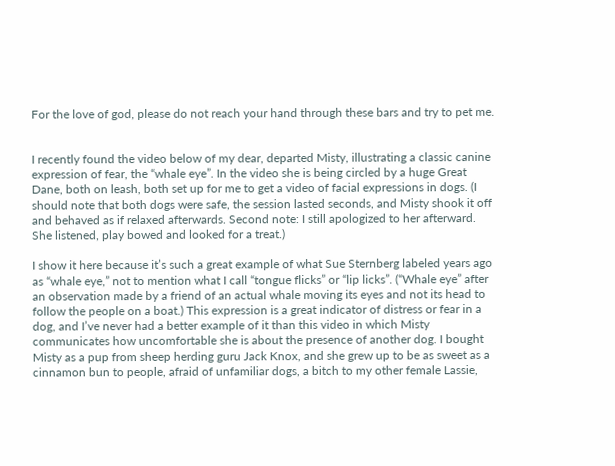For the love of god, please do not reach your hand through these bars and try to pet me.


I recently found the video below of my dear, departed Misty, illustrating a classic canine expression of fear, the “whale eye”. In the video she is being circled by a huge Great Dane, both on leash, both set up for me to get a video of facial expressions in dogs. (I should note that both dogs were safe, the session lasted seconds, and Misty shook it off and behaved as if relaxed afterwards. Second note: I still apologized to her afterward. She listened, play bowed and looked for a treat.)

I show it here because it’s such a great example of what Sue Sternberg labeled years ago as “whale eye,” not to mention what I call “tongue flicks” or “lip licks”. (“Whale eye” after an observation made by a friend of an actual whale moving its eyes and not its head to follow the people on a boat.) This expression is a great indicator of distress or fear in a dog, and I’ve never had a better example of it than this video in which Misty communicates how uncomfortable she is about the presence of another dog. I bought Misty as a pup from sheep herding guru Jack Knox, and she grew up to be as sweet as a cinnamon bun to people, afraid of unfamiliar dogs, a bitch to my other female Lassie,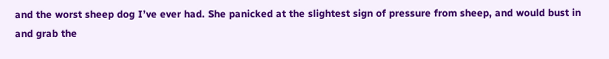and the worst sheep dog I’ve ever had. She panicked at the slightest sign of pressure from sheep, and would bust in and grab the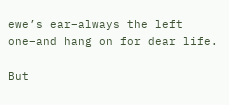ewe’s ear–always the left one–and hang on for dear life.

But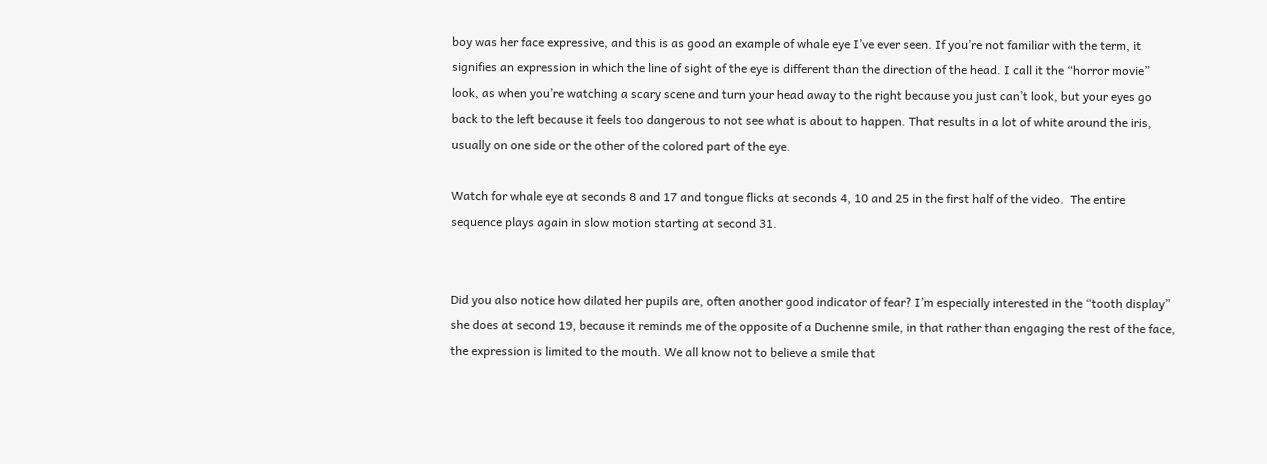boy was her face expressive, and this is as good an example of whale eye I’ve ever seen. If you’re not familiar with the term, it signifies an expression in which the line of sight of the eye is different than the direction of the head. I call it the “horror movie” look, as when you’re watching a scary scene and turn your head away to the right because you just can’t look, but your eyes go back to the left because it feels too dangerous to not see what is about to happen. That results in a lot of white around the iris, usually on one side or the other of the colored part of the eye.

Watch for whale eye at seconds 8 and 17 and tongue flicks at seconds 4, 10 and 25 in the first half of the video.  The entire sequence plays again in slow motion starting at second 31.


Did you also notice how dilated her pupils are, often another good indicator of fear? I’m especially interested in the “tooth display” she does at second 19, because it reminds me of the opposite of a Duchenne smile, in that rather than engaging the rest of the face, the expression is limited to the mouth. We all know not to believe a smile that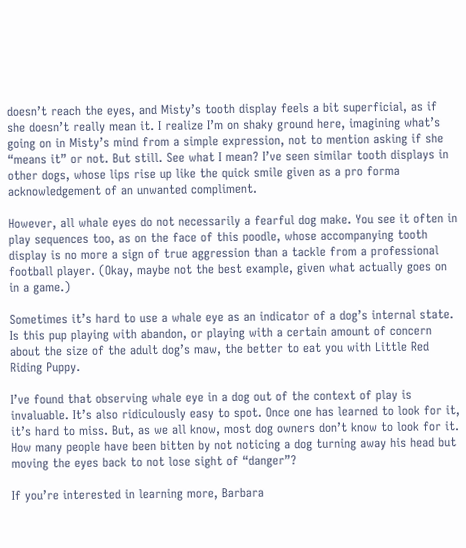doesn’t reach the eyes, and Misty’s tooth display feels a bit superficial, as if she doesn’t really mean it. I realize I’m on shaky ground here, imagining what’s going on in Misty’s mind from a simple expression, not to mention asking if she “means it” or not. But still. See what I mean? I’ve seen similar tooth displays in other dogs, whose lips rise up like the quick smile given as a pro forma acknowledgement of an unwanted compliment.

However, all whale eyes do not necessarily a fearful dog make. You see it often in play sequences too, as on the face of this poodle, whose accompanying tooth display is no more a sign of true aggression than a tackle from a professional football player. (Okay, maybe not the best example, given what actually goes on in a game.)

Sometimes it’s hard to use a whale eye as an indicator of a dog’s internal state. Is this pup playing with abandon, or playing with a certain amount of concern about the size of the adult dog’s maw, the better to eat you with Little Red Riding Puppy.

I’ve found that observing whale eye in a dog out of the context of play is invaluable. It’s also ridiculously easy to spot. Once one has learned to look for it, it’s hard to miss. But, as we all know, most dog owners don’t know to look for it. How many people have been bitten by not noticing a dog turning away his head but moving the eyes back to not lose sight of “danger”?

If you’re interested in learning more, Barbara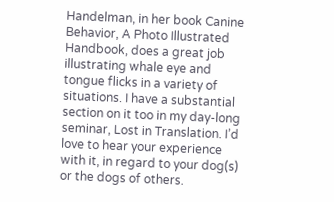Handelman, in her book Canine Behavior, A Photo Illustrated Handbook, does a great job illustrating whale eye and tongue flicks in a variety of situations. I have a substantial section on it too in my day-long seminar, Lost in Translation. I’d love to hear your experience with it, in regard to your dog(s) or the dogs of others.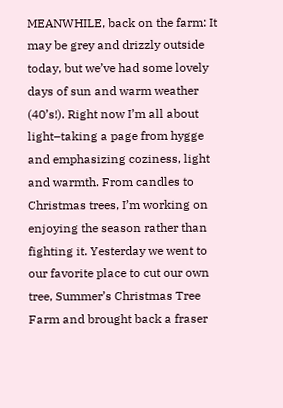MEANWHILE, back on the farm: It may be grey and drizzly outside today, but we’ve had some lovely days of sun and warm weather (40’s!). Right now I’m all about light–taking a page from hygge and emphasizing coziness, light and warmth. From candles to Christmas trees, I’m working on enjoying the season rather than fighting it. Yesterday we went to our favorite place to cut our own tree, Summer’s Christmas Tree Farm and brought back a fraser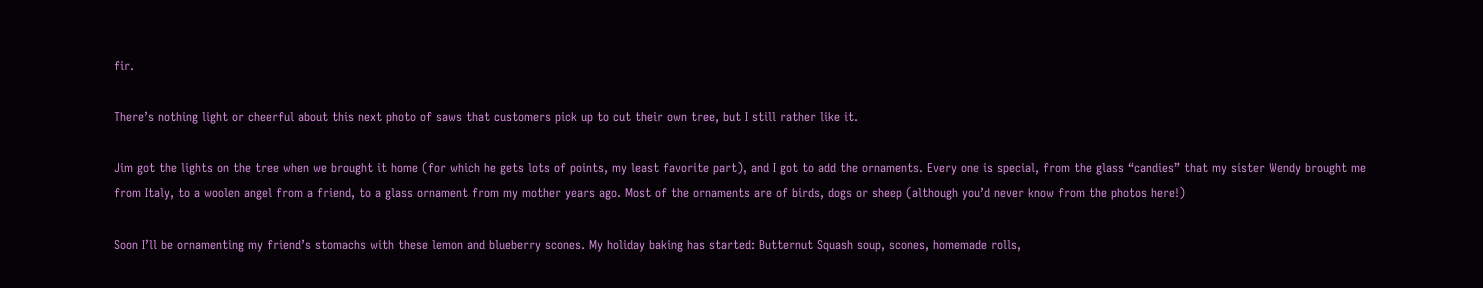fir.

There’s nothing light or cheerful about this next photo of saws that customers pick up to cut their own tree, but I still rather like it.

Jim got the lights on the tree when we brought it home (for which he gets lots of points, my least favorite part), and I got to add the ornaments. Every one is special, from the glass “candies” that my sister Wendy brought me from Italy, to a woolen angel from a friend, to a glass ornament from my mother years ago. Most of the ornaments are of birds, dogs or sheep (although you’d never know from the photos here!)

Soon I’ll be ornamenting my friend’s stomachs with these lemon and blueberry scones. My holiday baking has started: Butternut Squash soup, scones, homemade rolls,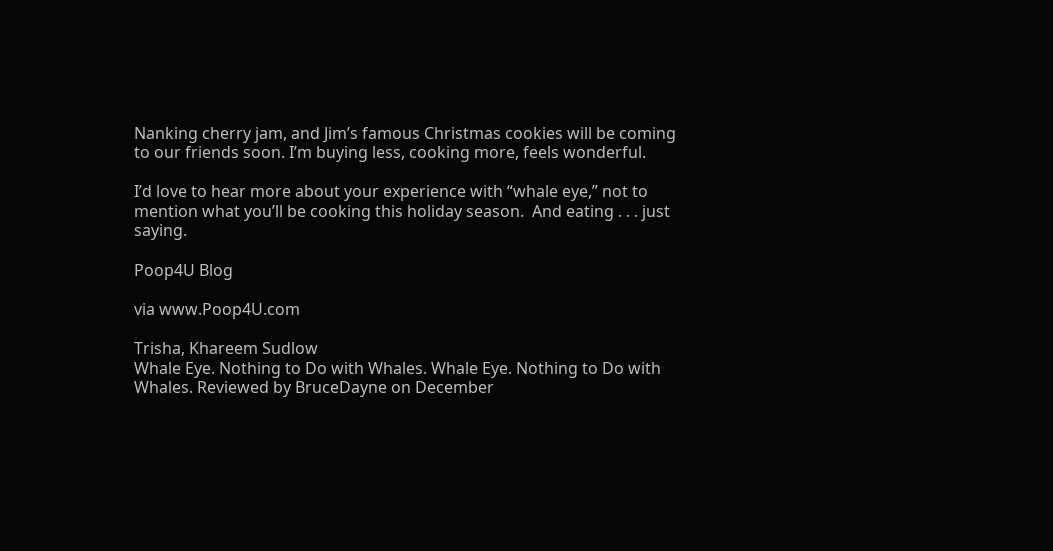Nanking cherry jam, and Jim’s famous Christmas cookies will be coming to our friends soon. I’m buying less, cooking more, feels wonderful.

I’d love to hear more about your experience with “whale eye,” not to mention what you’ll be cooking this holiday season.  And eating . . . just saying.

Poop4U Blog

via www.Poop4U.com

Trisha, Khareem Sudlow
Whale Eye. Nothing to Do with Whales. Whale Eye. Nothing to Do with Whales. Reviewed by BruceDayne on December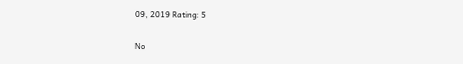09, 2019 Rating: 5

No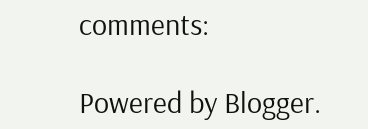comments:

Powered by Blogger.